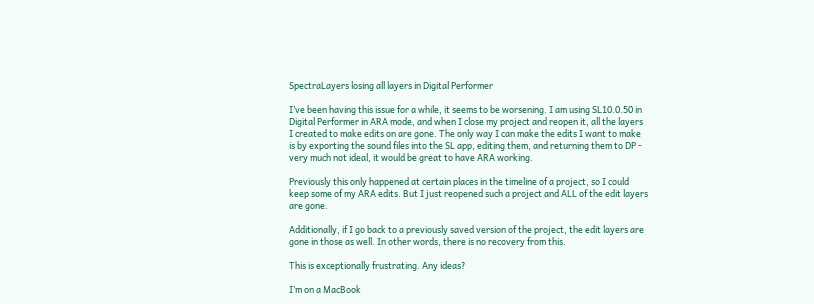SpectraLayers losing all layers in Digital Performer

I’ve been having this issue for a while, it seems to be worsening. I am using SL10.0.50 in Digital Performer in ARA mode, and when I close my project and reopen it, all the layers I created to make edits on are gone. The only way I can make the edits I want to make is by exporting the sound files into the SL app, editing them, and returning them to DP - very much not ideal, it would be great to have ARA working.

Previously this only happened at certain places in the timeline of a project, so I could keep some of my ARA edits. But I just reopened such a project and ALL of the edit layers are gone.

Additionally, if I go back to a previously saved version of the project, the edit layers are gone in those as well. In other words, there is no recovery from this.

This is exceptionally frustrating. Any ideas?

I’m on a MacBook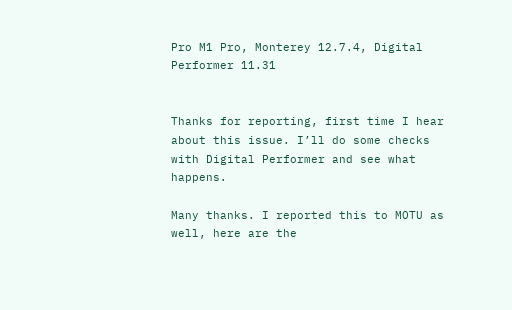Pro M1 Pro, Monterey 12.7.4, Digital Performer 11.31


Thanks for reporting, first time I hear about this issue. I’ll do some checks with Digital Performer and see what happens.

Many thanks. I reported this to MOTU as well, here are the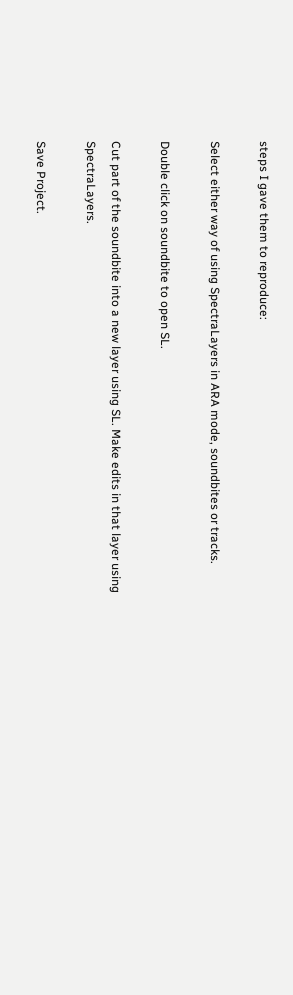steps I gave them to reproduce:

Select either way of using SpectraLayers in ARA mode, soundbites or tracks.

Double click on soundbite to open SL.

Cut part of the soundbite into a new layer using SL. Make edits in that layer using SpectraLayers.

Save Project.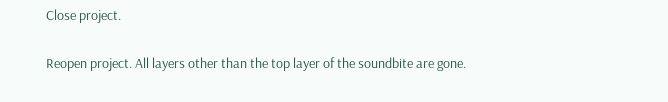Close project.

Reopen project. All layers other than the top layer of the soundbite are gone.